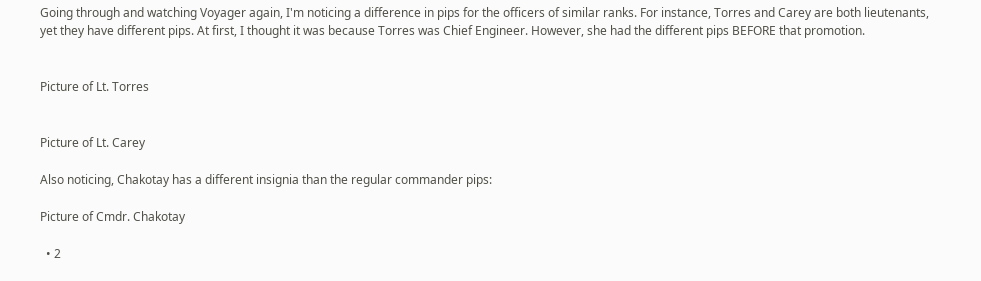Going through and watching Voyager again, I'm noticing a difference in pips for the officers of similar ranks. For instance, Torres and Carey are both lieutenants, yet they have different pips. At first, I thought it was because Torres was Chief Engineer. However, she had the different pips BEFORE that promotion.


Picture of Lt. Torres


Picture of Lt. Carey

Also noticing, Chakotay has a different insignia than the regular commander pips:

Picture of Cmdr. Chakotay

  • 2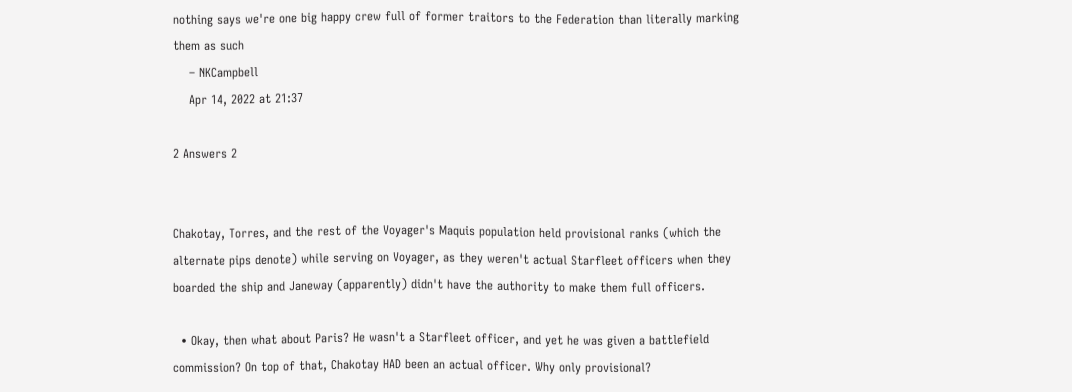nothing says we're one big happy crew full of former traitors to the Federation than literally marking them as such
    – NKCampbell
    Apr 14, 2022 at 21:37

2 Answers 2


Chakotay, Torres, and the rest of the Voyager's Maquis population held provisional ranks (which the alternate pips denote) while serving on Voyager, as they weren't actual Starfleet officers when they boarded the ship and Janeway (apparently) didn't have the authority to make them full officers.

  • Okay, then what about Paris? He wasn't a Starfleet officer, and yet he was given a battlefield commission? On top of that, Chakotay HAD been an actual officer. Why only provisional?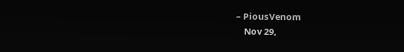– PiousVenom
    Nov 29,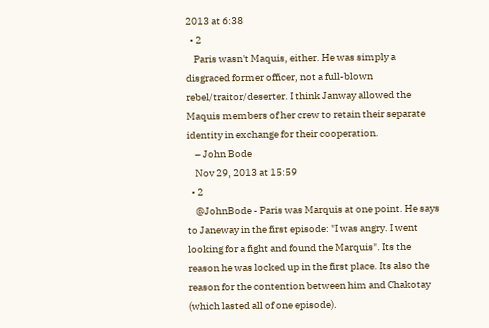2013 at 6:38
  • 2
    Paris wasn't Maquis, either. He was simply a disgraced former officer, not a full-blown rebel/traitor/deserter. I think Janway allowed the Maquis members of her crew to retain their separate identity in exchange for their cooperation.
    – John Bode
    Nov 29, 2013 at 15:59
  • 2
    @JohnBode - Paris was Marquis at one point. He says to Janeway in the first episode: "I was angry. I went looking for a fight and found the Marquis". Its the reason he was locked up in the first place. Its also the reason for the contention between him and Chakotay (which lasted all of one episode).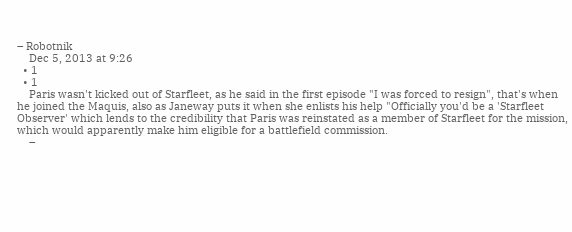– Robotnik
    Dec 5, 2013 at 9:26
  • 1
  • 1
    Paris wasn't kicked out of Starfleet, as he said in the first episode "I was forced to resign", that's when he joined the Maquis, also as Janeway puts it when she enlists his help "Officially you'd be a 'Starfleet Observer' which lends to the credibility that Paris was reinstated as a member of Starfleet for the mission, which would apparently make him eligible for a battlefield commission.
    –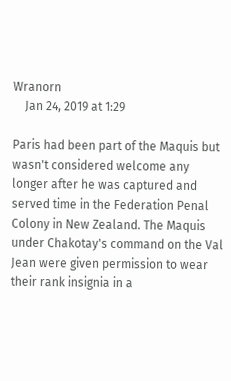Wranorn
    Jan 24, 2019 at 1:29

Paris had been part of the Maquis but wasn't considered welcome any longer after he was captured and served time in the Federation Penal Colony in New Zealand. The Maquis under Chakotay's command on the Val Jean were given permission to wear their rank insignia in a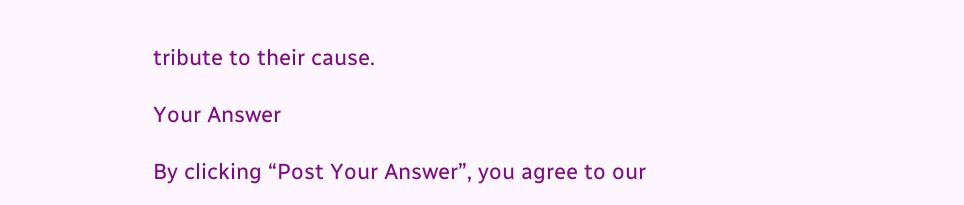tribute to their cause.

Your Answer

By clicking “Post Your Answer”, you agree to our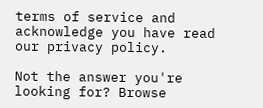terms of service and acknowledge you have read our privacy policy.

Not the answer you're looking for? Browse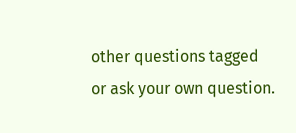other questions tagged or ask your own question.